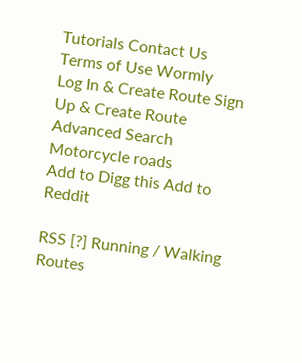Tutorials Contact Us Terms of Use Wormly
Log In & Create Route Sign Up & Create Route
Advanced Search Motorcycle roads
Add to Digg this Add to Reddit

RSS [?] Running / Walking Routes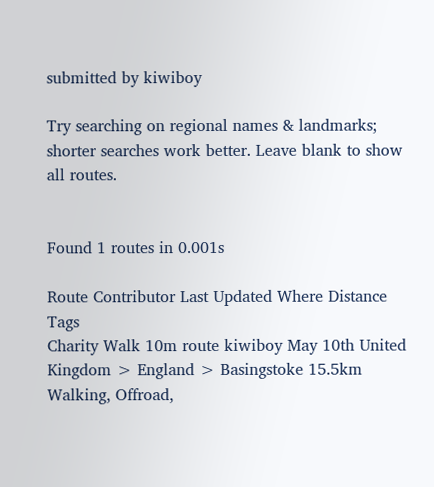submitted by kiwiboy

Try searching on regional names & landmarks; shorter searches work better. Leave blank to show all routes.


Found 1 routes in 0.001s

Route Contributor Last Updated Where Distance Tags
Charity Walk 10m route kiwiboy May 10th United Kingdom > England > Basingstoke 15.5km Walking, Offroad,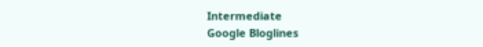Intermediate
Google Bloglines